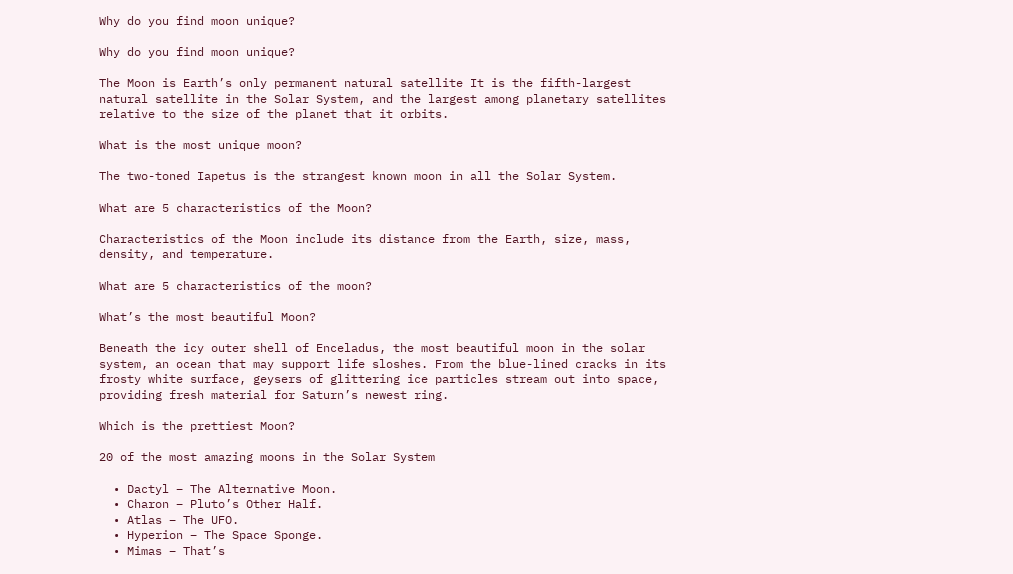Why do you find moon unique?

Why do you find moon unique?

The Moon is Earth’s only permanent natural satellite It is the fifth-largest natural satellite in the Solar System, and the largest among planetary satellites relative to the size of the planet that it orbits.

What is the most unique moon?

The two-toned Iapetus is the strangest known moon in all the Solar System.

What are 5 characteristics of the Moon?

Characteristics of the Moon include its distance from the Earth, size, mass, density, and temperature.

What are 5 characteristics of the moon?

What’s the most beautiful Moon?

Beneath the icy outer shell of Enceladus, the most beautiful moon in the solar system, an ocean that may support life sloshes. From the blue-lined cracks in its frosty white surface, geysers of glittering ice particles stream out into space, providing fresh material for Saturn’s newest ring.

Which is the prettiest Moon?

20 of the most amazing moons in the Solar System

  • Dactyl – The Alternative Moon.
  • Charon – Pluto’s Other Half.
  • Atlas – The UFO.
  • Hyperion – The Space Sponge.
  • Mimas – That’s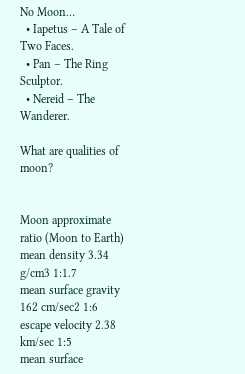No Moon…
  • Iapetus – A Tale of Two Faces.
  • Pan – The Ring Sculptor.
  • Nereid – The Wanderer.

What are qualities of moon?


Moon approximate ratio (Moon to Earth)
mean density 3.34 g/cm3 1:1.7
mean surface gravity 162 cm/sec2 1:6
escape velocity 2.38 km/sec 1:5
mean surface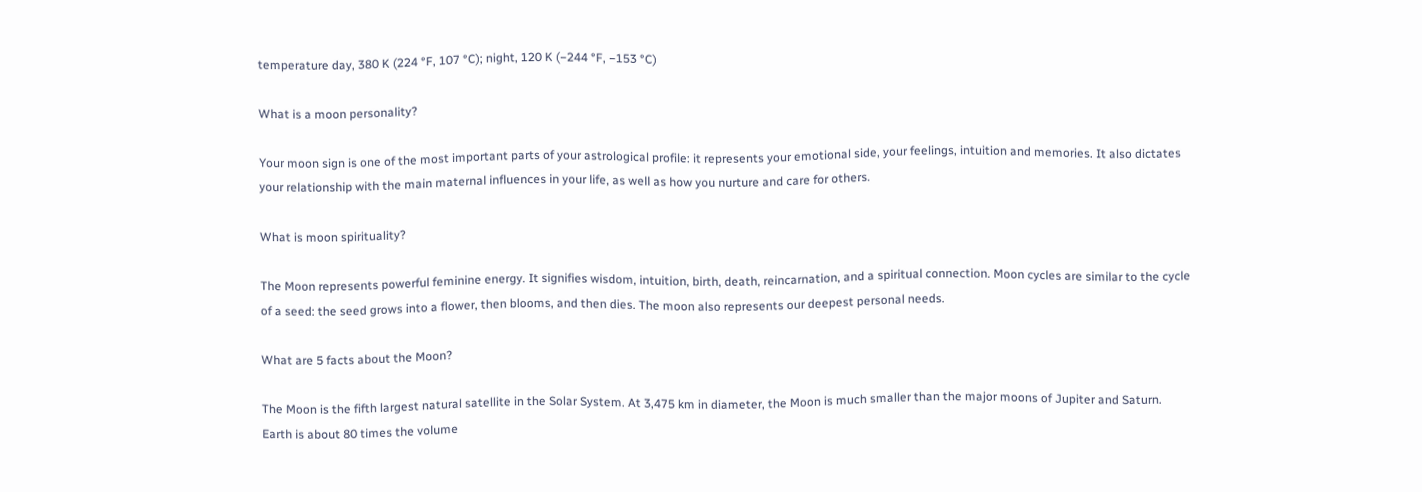temperature day, 380 K (224 °F, 107 °C); night, 120 K (−244 °F, −153 °C)

What is a moon personality?

Your moon sign is one of the most important parts of your astrological profile: it represents your emotional side, your feelings, intuition and memories. It also dictates your relationship with the main maternal influences in your life, as well as how you nurture and care for others.

What is moon spirituality?

The Moon represents powerful feminine energy. It signifies wisdom, intuition, birth, death, reincarnation, and a spiritual connection. Moon cycles are similar to the cycle of a seed: the seed grows into a flower, then blooms, and then dies. The moon also represents our deepest personal needs.

What are 5 facts about the Moon?

The Moon is the fifth largest natural satellite in the Solar System. At 3,475 km in diameter, the Moon is much smaller than the major moons of Jupiter and Saturn. Earth is about 80 times the volume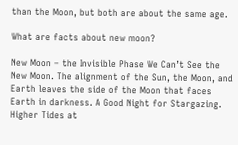than the Moon, but both are about the same age.

What are facts about new moon?

New Moon – the Invisible Phase We Can’t See the New Moon. The alignment of the Sun, the Moon, and Earth leaves the side of the Moon that faces Earth in darkness. A Good Night for Stargazing. Higher Tides at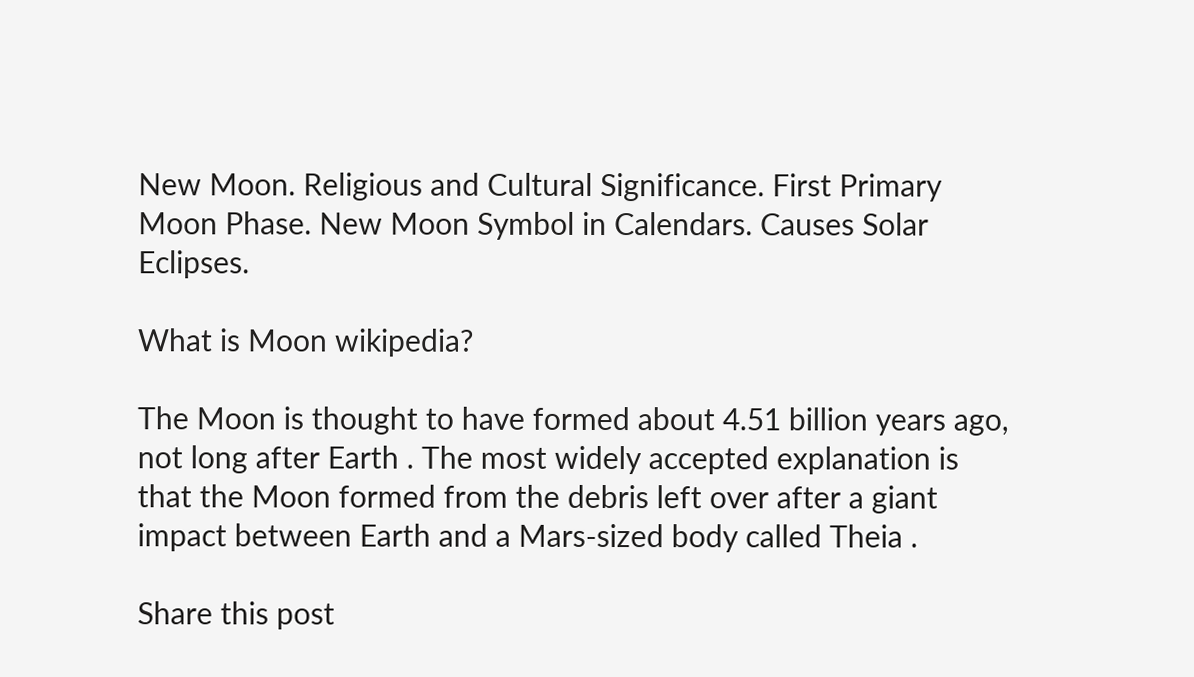New Moon. Religious and Cultural Significance. First Primary Moon Phase. New Moon Symbol in Calendars. Causes Solar Eclipses.

What is Moon wikipedia?

The Moon is thought to have formed about 4.51 billion years ago, not long after Earth . The most widely accepted explanation is that the Moon formed from the debris left over after a giant impact between Earth and a Mars-sized body called Theia .

Share this post